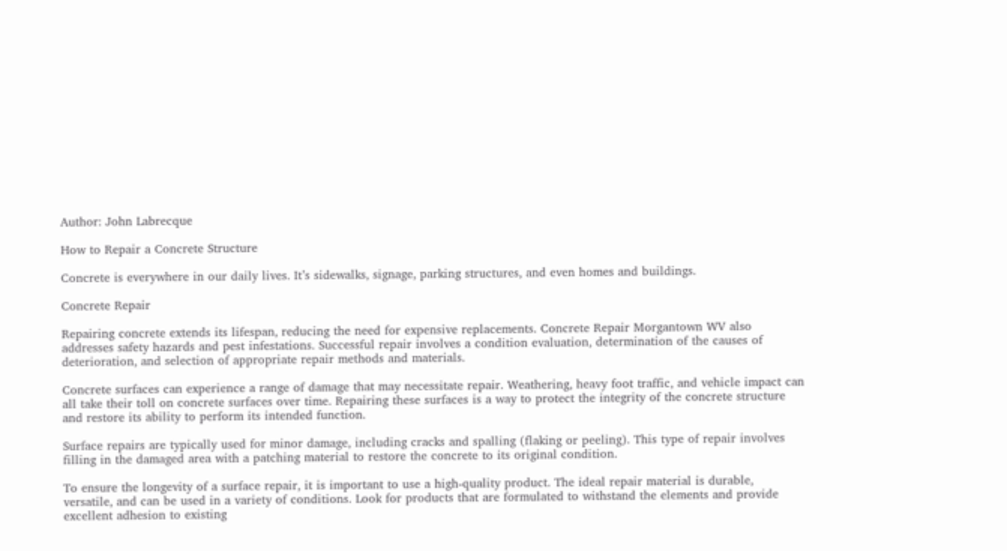Author: John Labrecque

How to Repair a Concrete Structure

Concrete is everywhere in our daily lives. It’s sidewalks, signage, parking structures, and even homes and buildings.

Concrete Repair

Repairing concrete extends its lifespan, reducing the need for expensive replacements. Concrete Repair Morgantown WV also addresses safety hazards and pest infestations. Successful repair involves a condition evaluation, determination of the causes of deterioration, and selection of appropriate repair methods and materials.

Concrete surfaces can experience a range of damage that may necessitate repair. Weathering, heavy foot traffic, and vehicle impact can all take their toll on concrete surfaces over time. Repairing these surfaces is a way to protect the integrity of the concrete structure and restore its ability to perform its intended function.

Surface repairs are typically used for minor damage, including cracks and spalling (flaking or peeling). This type of repair involves filling in the damaged area with a patching material to restore the concrete to its original condition.

To ensure the longevity of a surface repair, it is important to use a high-quality product. The ideal repair material is durable, versatile, and can be used in a variety of conditions. Look for products that are formulated to withstand the elements and provide excellent adhesion to existing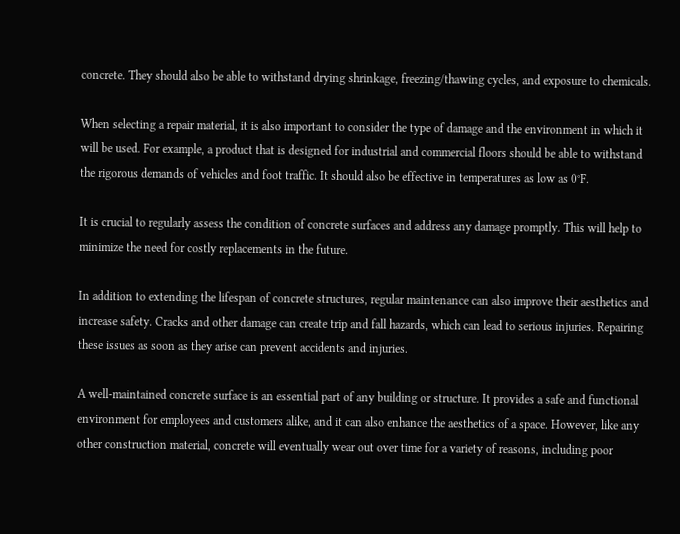concrete. They should also be able to withstand drying shrinkage, freezing/thawing cycles, and exposure to chemicals.

When selecting a repair material, it is also important to consider the type of damage and the environment in which it will be used. For example, a product that is designed for industrial and commercial floors should be able to withstand the rigorous demands of vehicles and foot traffic. It should also be effective in temperatures as low as 0°F.

It is crucial to regularly assess the condition of concrete surfaces and address any damage promptly. This will help to minimize the need for costly replacements in the future.

In addition to extending the lifespan of concrete structures, regular maintenance can also improve their aesthetics and increase safety. Cracks and other damage can create trip and fall hazards, which can lead to serious injuries. Repairing these issues as soon as they arise can prevent accidents and injuries.

A well-maintained concrete surface is an essential part of any building or structure. It provides a safe and functional environment for employees and customers alike, and it can also enhance the aesthetics of a space. However, like any other construction material, concrete will eventually wear out over time for a variety of reasons, including poor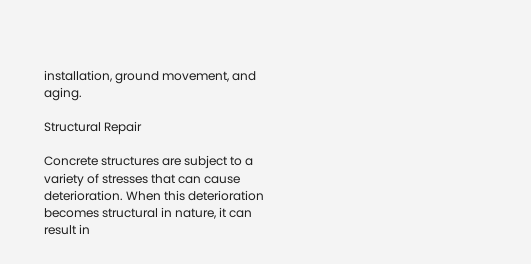installation, ground movement, and aging.

Structural Repair

Concrete structures are subject to a variety of stresses that can cause deterioration. When this deterioration becomes structural in nature, it can result in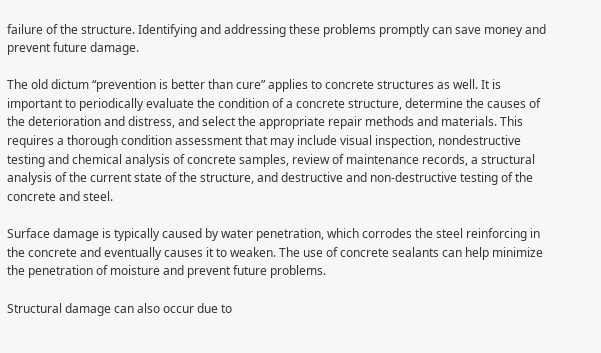failure of the structure. Identifying and addressing these problems promptly can save money and prevent future damage.

The old dictum “prevention is better than cure” applies to concrete structures as well. It is important to periodically evaluate the condition of a concrete structure, determine the causes of the deterioration and distress, and select the appropriate repair methods and materials. This requires a thorough condition assessment that may include visual inspection, nondestructive testing and chemical analysis of concrete samples, review of maintenance records, a structural analysis of the current state of the structure, and destructive and non-destructive testing of the concrete and steel.

Surface damage is typically caused by water penetration, which corrodes the steel reinforcing in the concrete and eventually causes it to weaken. The use of concrete sealants can help minimize the penetration of moisture and prevent future problems.

Structural damage can also occur due to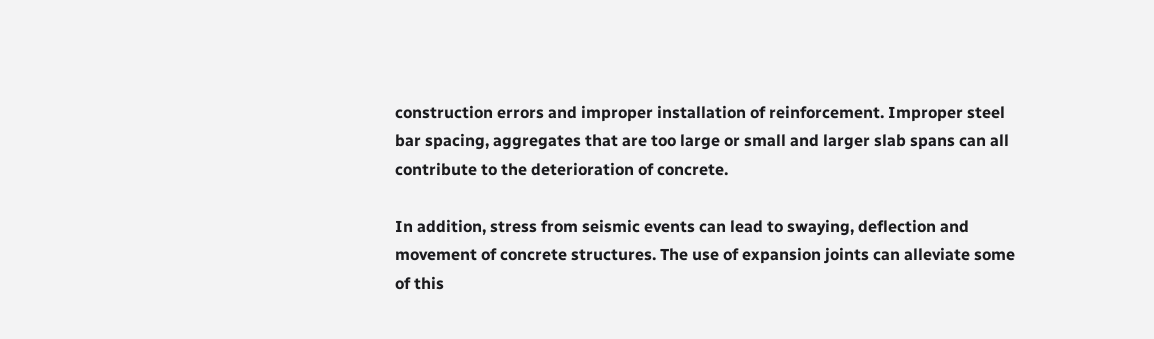construction errors and improper installation of reinforcement. Improper steel bar spacing, aggregates that are too large or small and larger slab spans can all contribute to the deterioration of concrete.

In addition, stress from seismic events can lead to swaying, deflection and movement of concrete structures. The use of expansion joints can alleviate some of this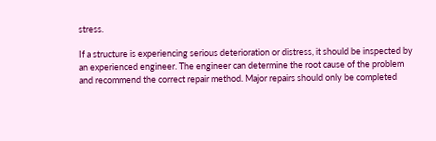stress.

If a structure is experiencing serious deterioration or distress, it should be inspected by an experienced engineer. The engineer can determine the root cause of the problem and recommend the correct repair method. Major repairs should only be completed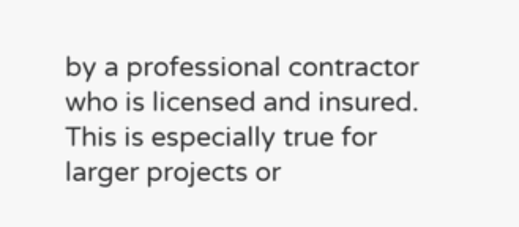by a professional contractor who is licensed and insured. This is especially true for larger projects or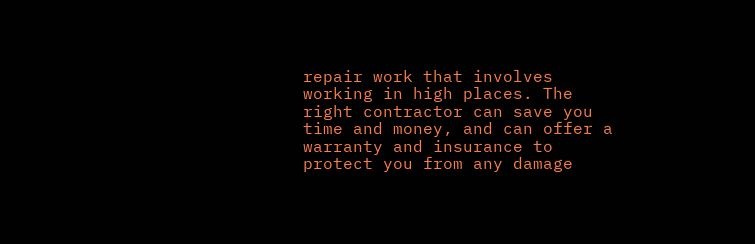repair work that involves working in high places. The right contractor can save you time and money, and can offer a warranty and insurance to protect you from any damage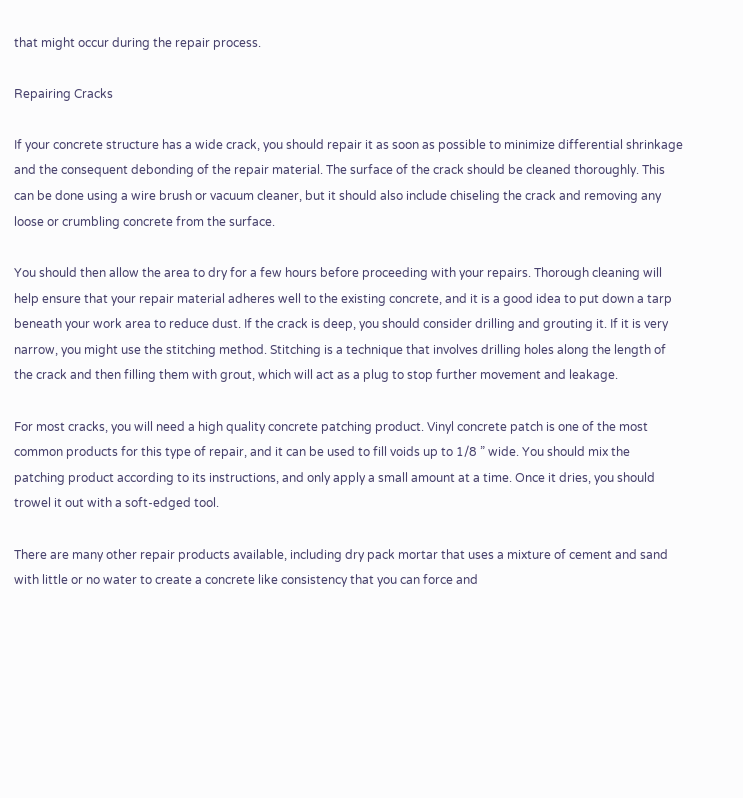that might occur during the repair process.

Repairing Cracks

If your concrete structure has a wide crack, you should repair it as soon as possible to minimize differential shrinkage and the consequent debonding of the repair material. The surface of the crack should be cleaned thoroughly. This can be done using a wire brush or vacuum cleaner, but it should also include chiseling the crack and removing any loose or crumbling concrete from the surface.

You should then allow the area to dry for a few hours before proceeding with your repairs. Thorough cleaning will help ensure that your repair material adheres well to the existing concrete, and it is a good idea to put down a tarp beneath your work area to reduce dust. If the crack is deep, you should consider drilling and grouting it. If it is very narrow, you might use the stitching method. Stitching is a technique that involves drilling holes along the length of the crack and then filling them with grout, which will act as a plug to stop further movement and leakage.

For most cracks, you will need a high quality concrete patching product. Vinyl concrete patch is one of the most common products for this type of repair, and it can be used to fill voids up to 1/8 ” wide. You should mix the patching product according to its instructions, and only apply a small amount at a time. Once it dries, you should trowel it out with a soft-edged tool.

There are many other repair products available, including dry pack mortar that uses a mixture of cement and sand with little or no water to create a concrete like consistency that you can force and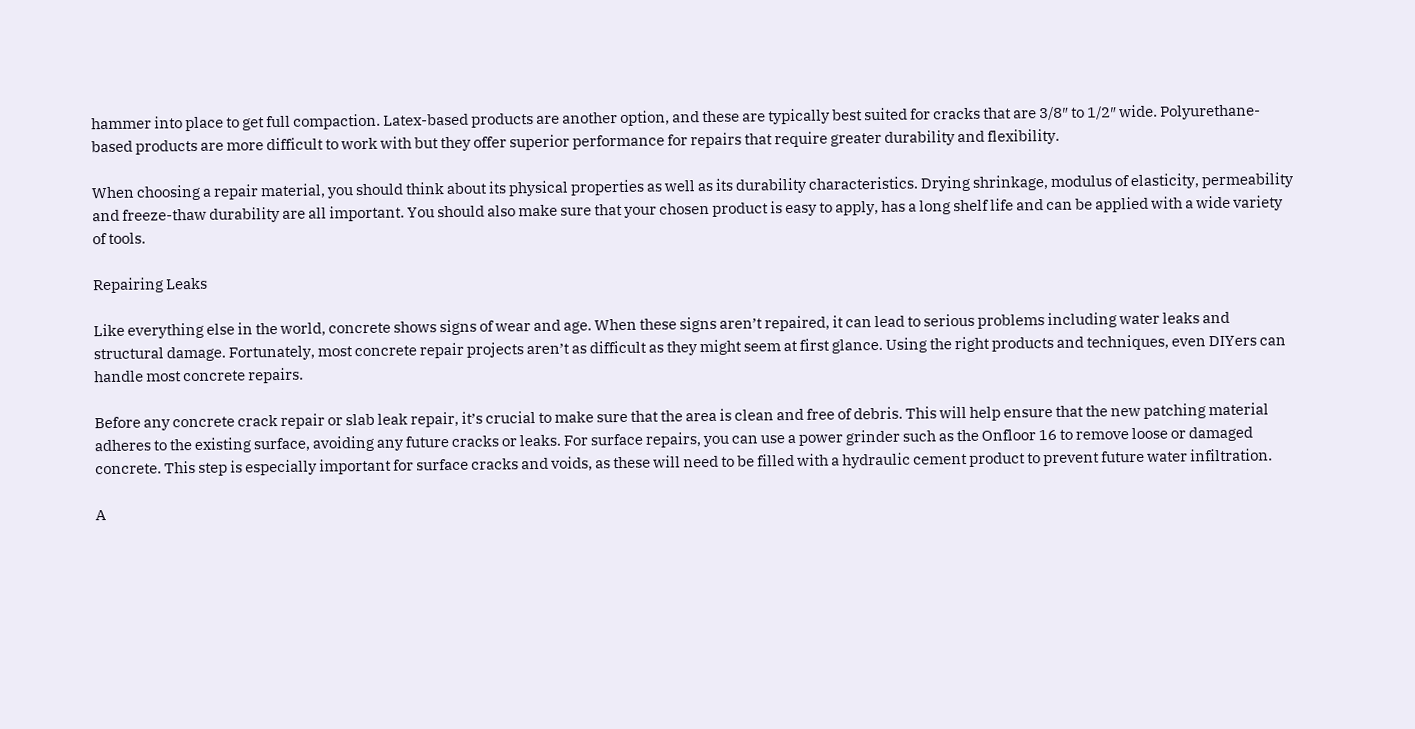hammer into place to get full compaction. Latex-based products are another option, and these are typically best suited for cracks that are 3/8″ to 1/2″ wide. Polyurethane-based products are more difficult to work with but they offer superior performance for repairs that require greater durability and flexibility.

When choosing a repair material, you should think about its physical properties as well as its durability characteristics. Drying shrinkage, modulus of elasticity, permeability and freeze-thaw durability are all important. You should also make sure that your chosen product is easy to apply, has a long shelf life and can be applied with a wide variety of tools.

Repairing Leaks

Like everything else in the world, concrete shows signs of wear and age. When these signs aren’t repaired, it can lead to serious problems including water leaks and structural damage. Fortunately, most concrete repair projects aren’t as difficult as they might seem at first glance. Using the right products and techniques, even DIYers can handle most concrete repairs.

Before any concrete crack repair or slab leak repair, it’s crucial to make sure that the area is clean and free of debris. This will help ensure that the new patching material adheres to the existing surface, avoiding any future cracks or leaks. For surface repairs, you can use a power grinder such as the Onfloor 16 to remove loose or damaged concrete. This step is especially important for surface cracks and voids, as these will need to be filled with a hydraulic cement product to prevent future water infiltration.

A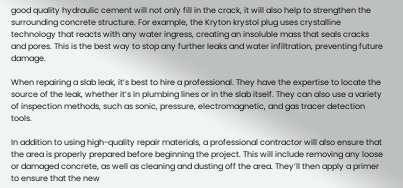good quality hydraulic cement will not only fill in the crack, it will also help to strengthen the surrounding concrete structure. For example, the Kryton krystol plug uses crystalline technology that reacts with any water ingress, creating an insoluble mass that seals cracks and pores. This is the best way to stop any further leaks and water infiltration, preventing future damage.

When repairing a slab leak, it’s best to hire a professional. They have the expertise to locate the source of the leak, whether it’s in plumbing lines or in the slab itself. They can also use a variety of inspection methods, such as sonic, pressure, electromagnetic, and gas tracer detection tools.

In addition to using high-quality repair materials, a professional contractor will also ensure that the area is properly prepared before beginning the project. This will include removing any loose or damaged concrete, as well as cleaning and dusting off the area. They’ll then apply a primer to ensure that the new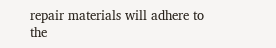repair materials will adhere to the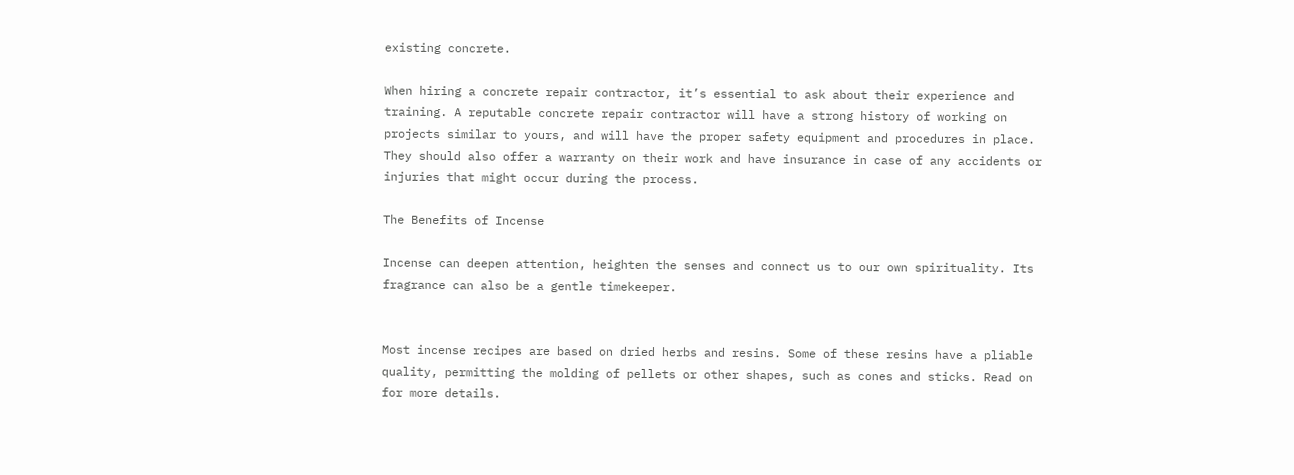existing concrete.

When hiring a concrete repair contractor, it’s essential to ask about their experience and training. A reputable concrete repair contractor will have a strong history of working on projects similar to yours, and will have the proper safety equipment and procedures in place. They should also offer a warranty on their work and have insurance in case of any accidents or injuries that might occur during the process.

The Benefits of Incense

Incense can deepen attention, heighten the senses and connect us to our own spirituality. Its fragrance can also be a gentle timekeeper.


Most incense recipes are based on dried herbs and resins. Some of these resins have a pliable quality, permitting the molding of pellets or other shapes, such as cones and sticks. Read on for more details.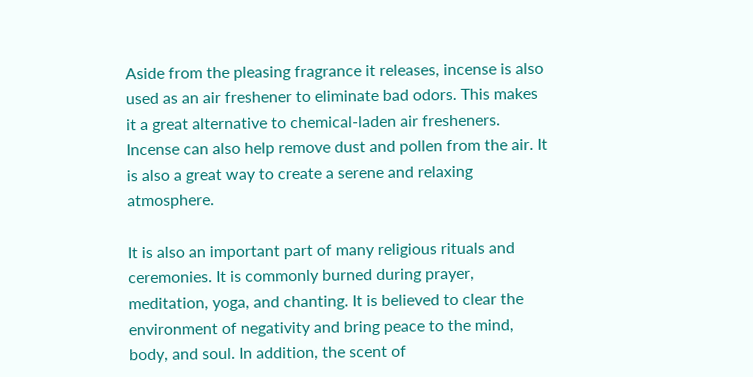Aside from the pleasing fragrance it releases, incense is also used as an air freshener to eliminate bad odors. This makes it a great alternative to chemical-laden air fresheners. Incense can also help remove dust and pollen from the air. It is also a great way to create a serene and relaxing atmosphere.

It is also an important part of many religious rituals and ceremonies. It is commonly burned during prayer, meditation, yoga, and chanting. It is believed to clear the environment of negativity and bring peace to the mind, body, and soul. In addition, the scent of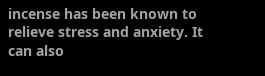incense has been known to relieve stress and anxiety. It can also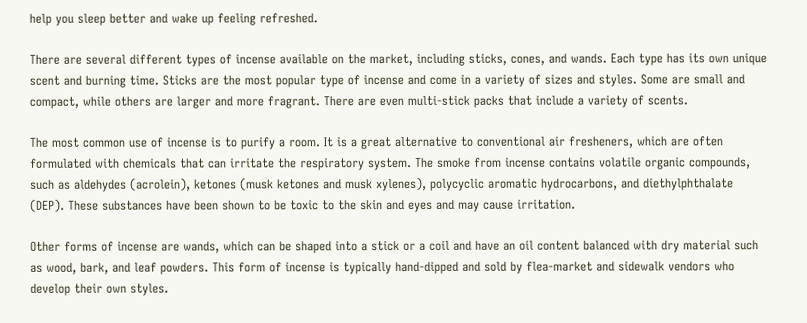help you sleep better and wake up feeling refreshed.

There are several different types of incense available on the market, including sticks, cones, and wands. Each type has its own unique scent and burning time. Sticks are the most popular type of incense and come in a variety of sizes and styles. Some are small and compact, while others are larger and more fragrant. There are even multi-stick packs that include a variety of scents.

The most common use of incense is to purify a room. It is a great alternative to conventional air fresheners, which are often formulated with chemicals that can irritate the respiratory system. The smoke from incense contains volatile organic compounds, such as aldehydes (acrolein), ketones (musk ketones and musk xylenes), polycyclic aromatic hydrocarbons, and diethylphthalate (DEP). These substances have been shown to be toxic to the skin and eyes and may cause irritation.

Other forms of incense are wands, which can be shaped into a stick or a coil and have an oil content balanced with dry material such as wood, bark, and leaf powders. This form of incense is typically hand-dipped and sold by flea-market and sidewalk vendors who develop their own styles.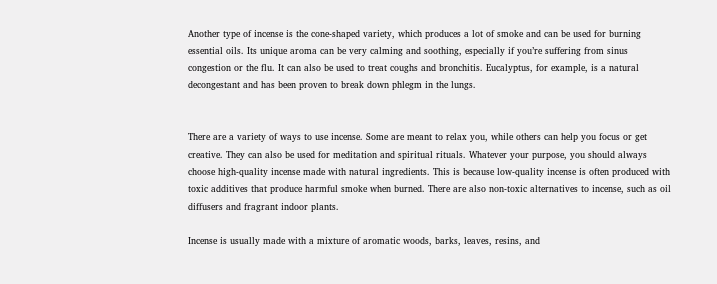Another type of incense is the cone-shaped variety, which produces a lot of smoke and can be used for burning essential oils. Its unique aroma can be very calming and soothing, especially if you’re suffering from sinus congestion or the flu. It can also be used to treat coughs and bronchitis. Eucalyptus, for example, is a natural decongestant and has been proven to break down phlegm in the lungs.


There are a variety of ways to use incense. Some are meant to relax you, while others can help you focus or get creative. They can also be used for meditation and spiritual rituals. Whatever your purpose, you should always choose high-quality incense made with natural ingredients. This is because low-quality incense is often produced with toxic additives that produce harmful smoke when burned. There are also non-toxic alternatives to incense, such as oil diffusers and fragrant indoor plants.

Incense is usually made with a mixture of aromatic woods, barks, leaves, resins, and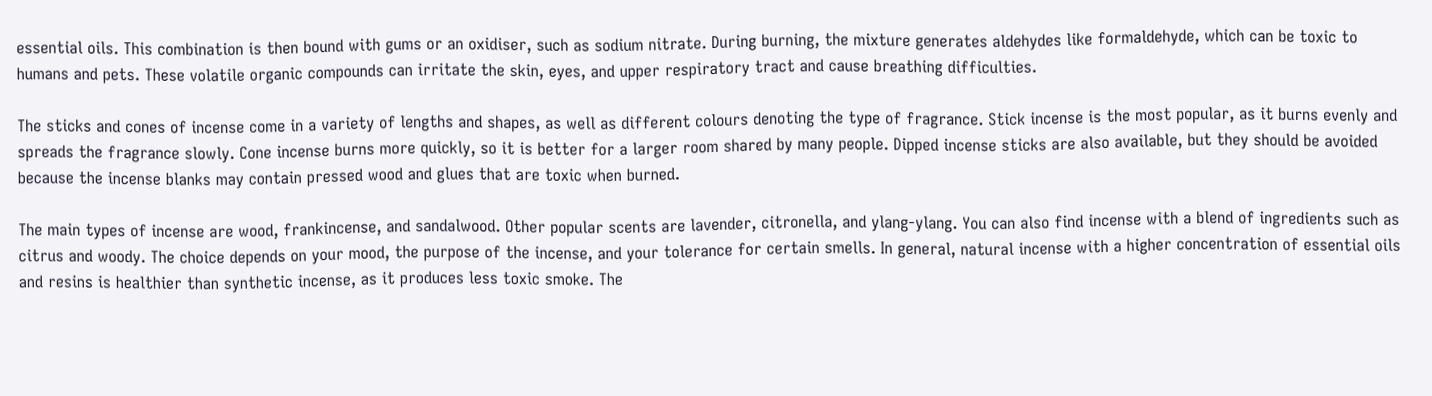essential oils. This combination is then bound with gums or an oxidiser, such as sodium nitrate. During burning, the mixture generates aldehydes like formaldehyde, which can be toxic to humans and pets. These volatile organic compounds can irritate the skin, eyes, and upper respiratory tract and cause breathing difficulties.

The sticks and cones of incense come in a variety of lengths and shapes, as well as different colours denoting the type of fragrance. Stick incense is the most popular, as it burns evenly and spreads the fragrance slowly. Cone incense burns more quickly, so it is better for a larger room shared by many people. Dipped incense sticks are also available, but they should be avoided because the incense blanks may contain pressed wood and glues that are toxic when burned.

The main types of incense are wood, frankincense, and sandalwood. Other popular scents are lavender, citronella, and ylang-ylang. You can also find incense with a blend of ingredients such as citrus and woody. The choice depends on your mood, the purpose of the incense, and your tolerance for certain smells. In general, natural incense with a higher concentration of essential oils and resins is healthier than synthetic incense, as it produces less toxic smoke. The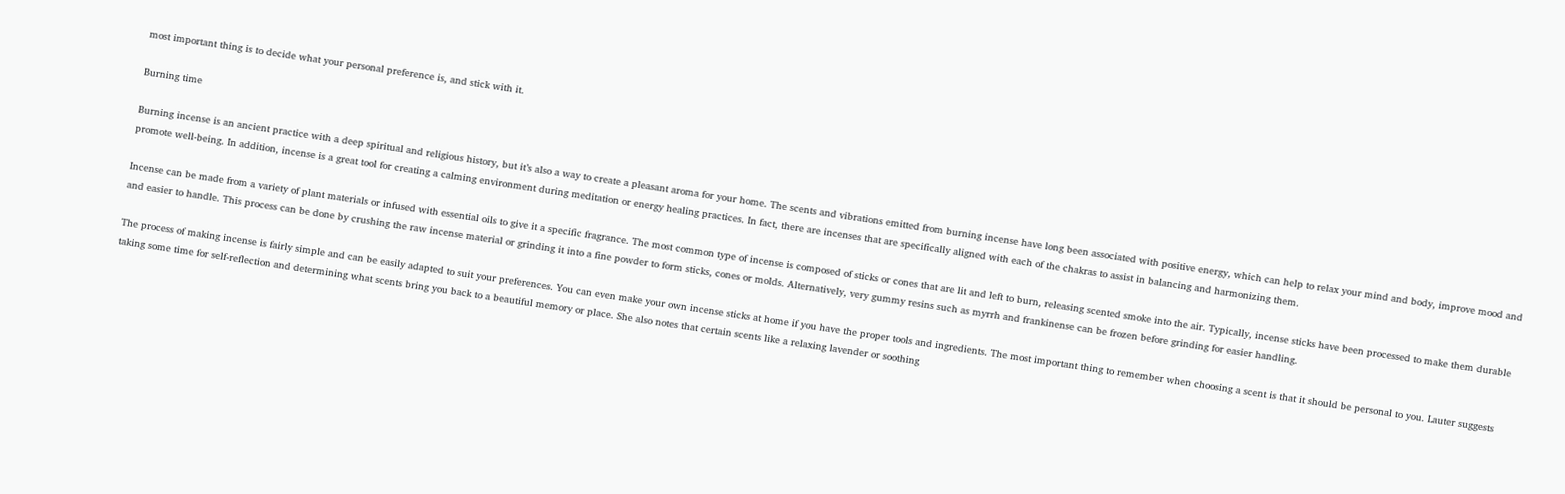most important thing is to decide what your personal preference is, and stick with it.

Burning time

Burning incense is an ancient practice with a deep spiritual and religious history, but it’s also a way to create a pleasant aroma for your home. The scents and vibrations emitted from burning incense have long been associated with positive energy, which can help to relax your mind and body, improve mood and promote well-being. In addition, incense is a great tool for creating a calming environment during meditation or energy healing practices. In fact, there are incenses that are specifically aligned with each of the chakras to assist in balancing and harmonizing them.

Incense can be made from a variety of plant materials or infused with essential oils to give it a specific fragrance. The most common type of incense is composed of sticks or cones that are lit and left to burn, releasing scented smoke into the air. Typically, incense sticks have been processed to make them durable and easier to handle. This process can be done by crushing the raw incense material or grinding it into a fine powder to form sticks, cones or molds. Alternatively, very gummy resins such as myrrh and frankinense can be frozen before grinding for easier handling.

The process of making incense is fairly simple and can be easily adapted to suit your preferences. You can even make your own incense sticks at home if you have the proper tools and ingredients. The most important thing to remember when choosing a scent is that it should be personal to you. Lauter suggests taking some time for self-reflection and determining what scents bring you back to a beautiful memory or place. She also notes that certain scents like a relaxing lavender or soothing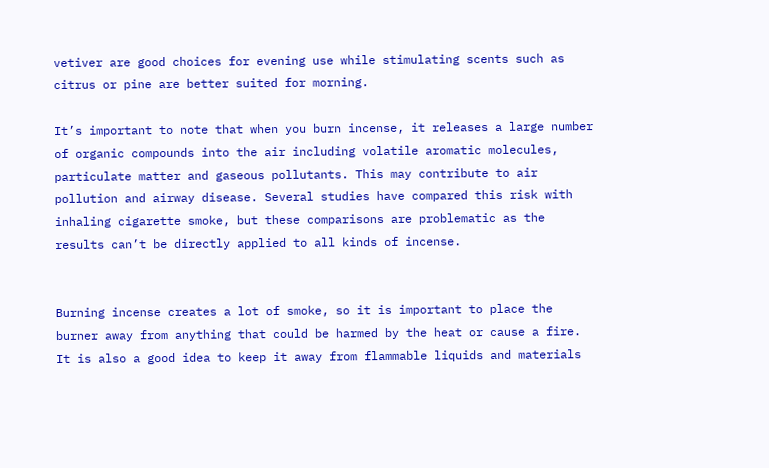vetiver are good choices for evening use while stimulating scents such as citrus or pine are better suited for morning.

It’s important to note that when you burn incense, it releases a large number of organic compounds into the air including volatile aromatic molecules, particulate matter and gaseous pollutants. This may contribute to air pollution and airway disease. Several studies have compared this risk with inhaling cigarette smoke, but these comparisons are problematic as the results can’t be directly applied to all kinds of incense.


Burning incense creates a lot of smoke, so it is important to place the burner away from anything that could be harmed by the heat or cause a fire. It is also a good idea to keep it away from flammable liquids and materials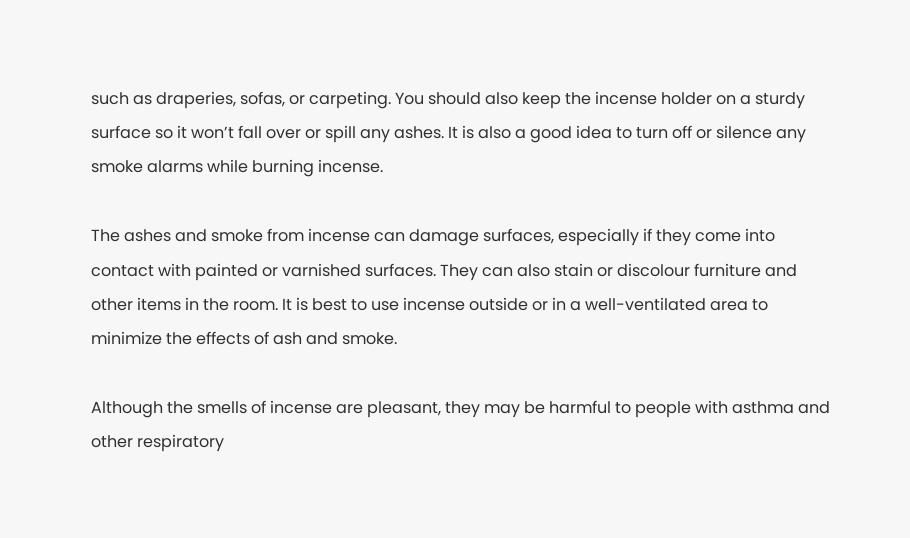such as draperies, sofas, or carpeting. You should also keep the incense holder on a sturdy surface so it won’t fall over or spill any ashes. It is also a good idea to turn off or silence any smoke alarms while burning incense.

The ashes and smoke from incense can damage surfaces, especially if they come into contact with painted or varnished surfaces. They can also stain or discolour furniture and other items in the room. It is best to use incense outside or in a well-ventilated area to minimize the effects of ash and smoke.

Although the smells of incense are pleasant, they may be harmful to people with asthma and other respiratory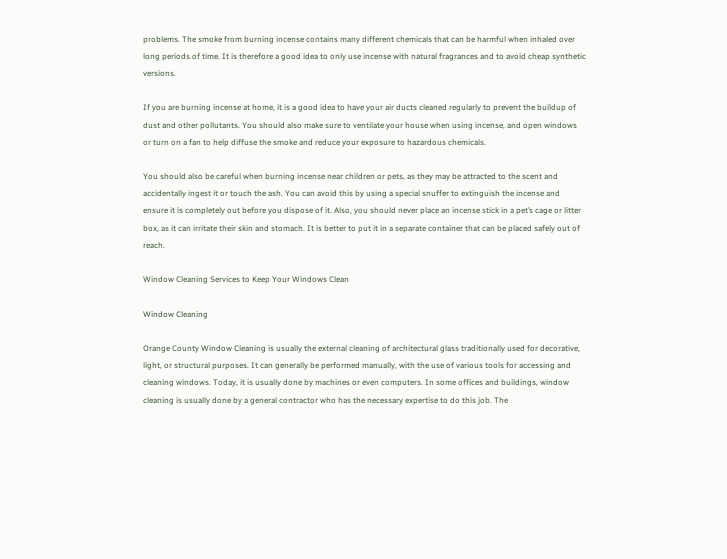problems. The smoke from burning incense contains many different chemicals that can be harmful when inhaled over long periods of time. It is therefore a good idea to only use incense with natural fragrances and to avoid cheap synthetic versions.

If you are burning incense at home, it is a good idea to have your air ducts cleaned regularly to prevent the buildup of dust and other pollutants. You should also make sure to ventilate your house when using incense, and open windows or turn on a fan to help diffuse the smoke and reduce your exposure to hazardous chemicals.

You should also be careful when burning incense near children or pets, as they may be attracted to the scent and accidentally ingest it or touch the ash. You can avoid this by using a special snuffer to extinguish the incense and ensure it is completely out before you dispose of it. Also, you should never place an incense stick in a pet’s cage or litter box, as it can irritate their skin and stomach. It is better to put it in a separate container that can be placed safely out of reach.

Window Cleaning Services to Keep Your Windows Clean

Window Cleaning

Orange County Window Cleaning is usually the external cleaning of architectural glass traditionally used for decorative, light, or structural purposes. It can generally be performed manually, with the use of various tools for accessing and cleaning windows. Today, it is usually done by machines or even computers. In some offices and buildings, window cleaning is usually done by a general contractor who has the necessary expertise to do this job. The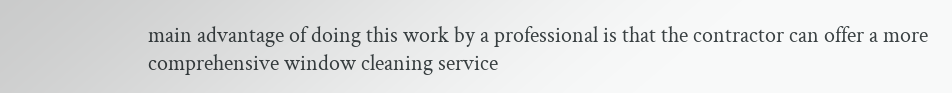main advantage of doing this work by a professional is that the contractor can offer a more comprehensive window cleaning service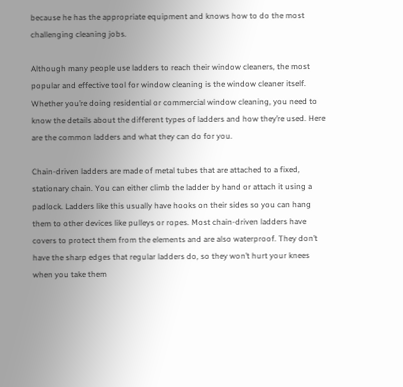because he has the appropriate equipment and knows how to do the most challenging cleaning jobs.

Although many people use ladders to reach their window cleaners, the most popular and effective tool for window cleaning is the window cleaner itself. Whether you’re doing residential or commercial window cleaning, you need to know the details about the different types of ladders and how they’re used. Here are the common ladders and what they can do for you.

Chain-driven ladders are made of metal tubes that are attached to a fixed, stationary chain. You can either climb the ladder by hand or attach it using a padlock. Ladders like this usually have hooks on their sides so you can hang them to other devices like pulleys or ropes. Most chain-driven ladders have covers to protect them from the elements and are also waterproof. They don’t have the sharp edges that regular ladders do, so they won’t hurt your knees when you take them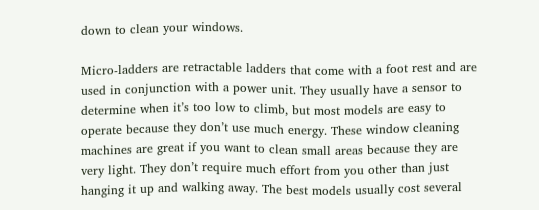down to clean your windows.

Micro-ladders are retractable ladders that come with a foot rest and are used in conjunction with a power unit. They usually have a sensor to determine when it’s too low to climb, but most models are easy to operate because they don’t use much energy. These window cleaning machines are great if you want to clean small areas because they are very light. They don’t require much effort from you other than just hanging it up and walking away. The best models usually cost several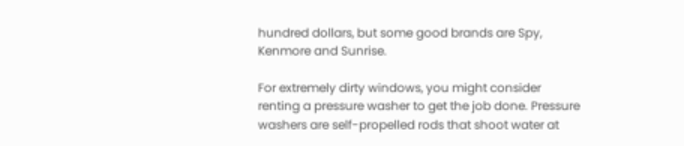hundred dollars, but some good brands are Spy, Kenmore and Sunrise.

For extremely dirty windows, you might consider renting a pressure washer to get the job done. Pressure washers are self-propelled rods that shoot water at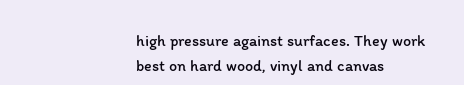high pressure against surfaces. They work best on hard wood, vinyl and canvas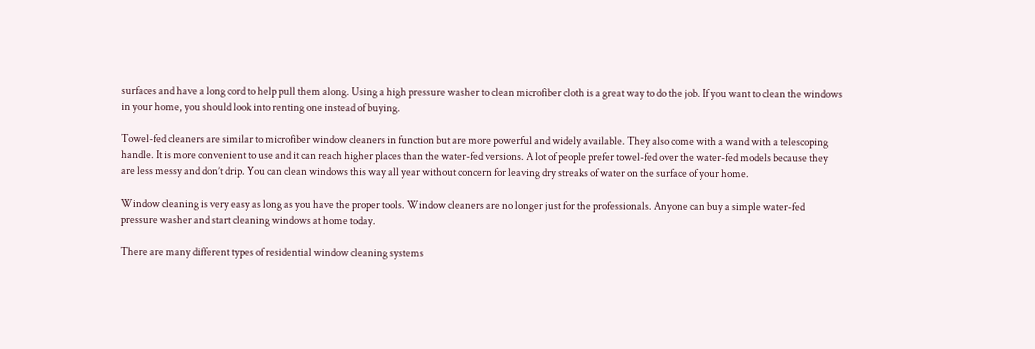surfaces and have a long cord to help pull them along. Using a high pressure washer to clean microfiber cloth is a great way to do the job. If you want to clean the windows in your home, you should look into renting one instead of buying.

Towel-fed cleaners are similar to microfiber window cleaners in function but are more powerful and widely available. They also come with a wand with a telescoping handle. It is more convenient to use and it can reach higher places than the water-fed versions. A lot of people prefer towel-fed over the water-fed models because they are less messy and don’t drip. You can clean windows this way all year without concern for leaving dry streaks of water on the surface of your home.

Window cleaning is very easy as long as you have the proper tools. Window cleaners are no longer just for the professionals. Anyone can buy a simple water-fed pressure washer and start cleaning windows at home today.

There are many different types of residential window cleaning systems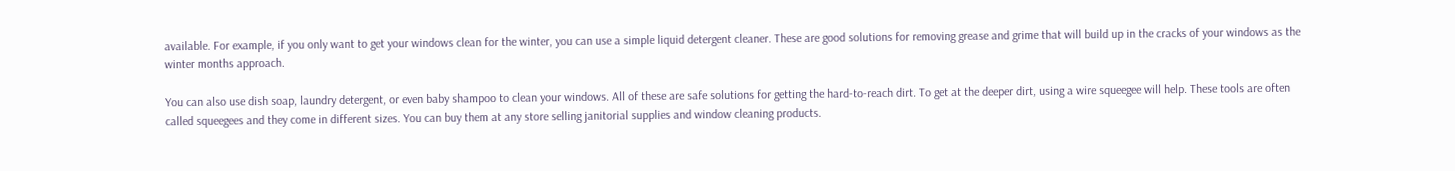available. For example, if you only want to get your windows clean for the winter, you can use a simple liquid detergent cleaner. These are good solutions for removing grease and grime that will build up in the cracks of your windows as the winter months approach.

You can also use dish soap, laundry detergent, or even baby shampoo to clean your windows. All of these are safe solutions for getting the hard-to-reach dirt. To get at the deeper dirt, using a wire squeegee will help. These tools are often called squeegees and they come in different sizes. You can buy them at any store selling janitorial supplies and window cleaning products.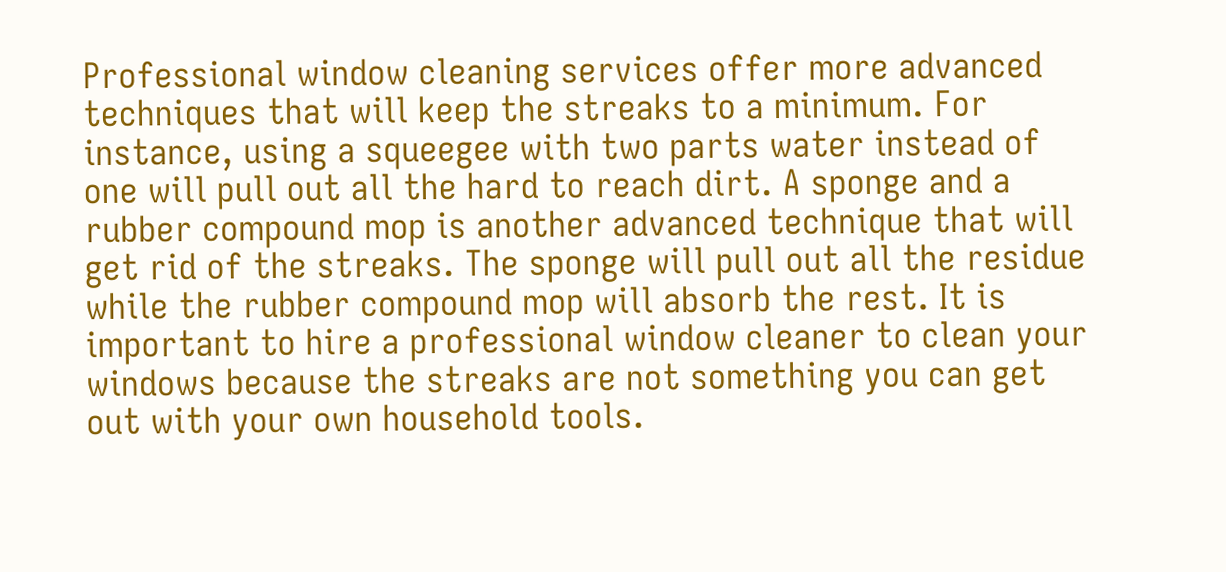Professional window cleaning services offer more advanced techniques that will keep the streaks to a minimum. For instance, using a squeegee with two parts water instead of one will pull out all the hard to reach dirt. A sponge and a rubber compound mop is another advanced technique that will get rid of the streaks. The sponge will pull out all the residue while the rubber compound mop will absorb the rest. It is important to hire a professional window cleaner to clean your windows because the streaks are not something you can get out with your own household tools.